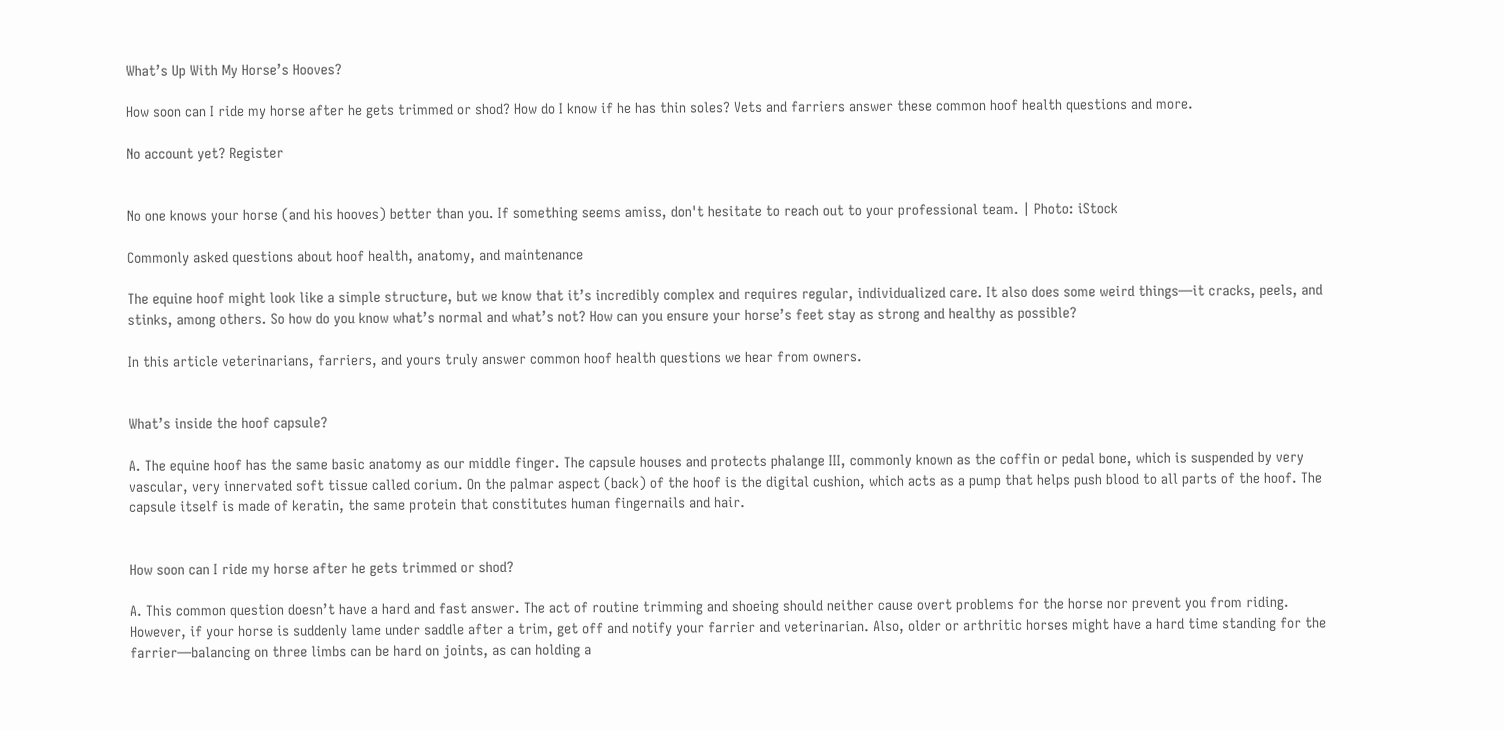What’s Up With My Horse’s Hooves?

How soon can I ride my horse after he gets trimmed or shod? How do I know if he has thin soles? Vets and farriers answer these common hoof health questions and more.

No account yet? Register


No one knows your horse (and his hooves) better than you. If something seems amiss, don't hesitate to reach out to your professional team. | Photo: iStock

Commonly asked questions about hoof health, anatomy, and maintenance

The equine hoof might look like a simple structure, but we know that it’s incredibly complex and requires regular, individualized care. It also does some weird things—it cracks, peels, and stinks, among others. So how do you know what’s normal and what’s not? How can you ensure your horse’s feet stay as strong and healthy as possible?

In this article veterinarians, farriers, and yours truly answer common hoof health questions we hear from owners.


What’s inside the hoof capsule?

A. The equine hoof has the same basic anatomy as our middle finger. The capsule houses and protects phalange III, commonly known as the coffin or pedal bone, which is suspended by very vascular, very innervated soft tissue called corium. On the palmar aspect (back) of the hoof is the digital cushion, which acts as a pump that helps push blood to all parts of the hoof. The capsule itself is made of keratin, the same protein that constitutes human fingernails and hair.


How soon can I ride my horse after he gets trimmed or shod?

A. This common question doesn’t have a hard and fast answer. The act of routine trimming and shoeing should neither cause overt problems for the horse nor prevent you from riding. However, if your horse is suddenly lame under saddle after a trim, get off and notify your farrier and veterinarian. Also, older or arthritic horses might have a hard time standing for the farrier—balancing on three limbs can be hard on joints, as can holding a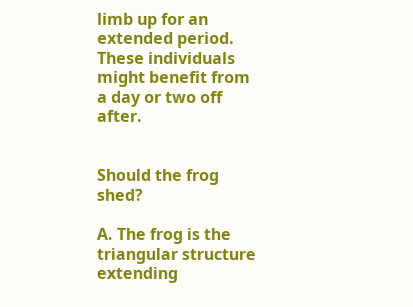limb up for an extended period. These individuals might benefit from a day or two off after.


Should the frog shed?

A. The frog is the triangular structure extending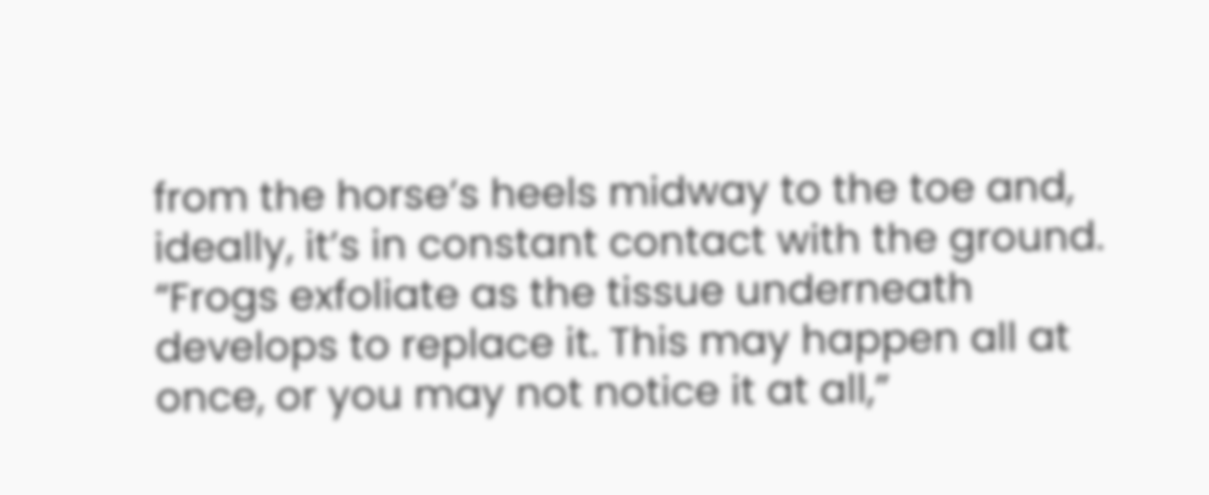from the horse’s heels midway to the toe and, ideally, it’s in constant contact with the ground.
“Frogs exfoliate as the tissue underneath develops to replace it. This may happen all at once, or you may not notice it at all,”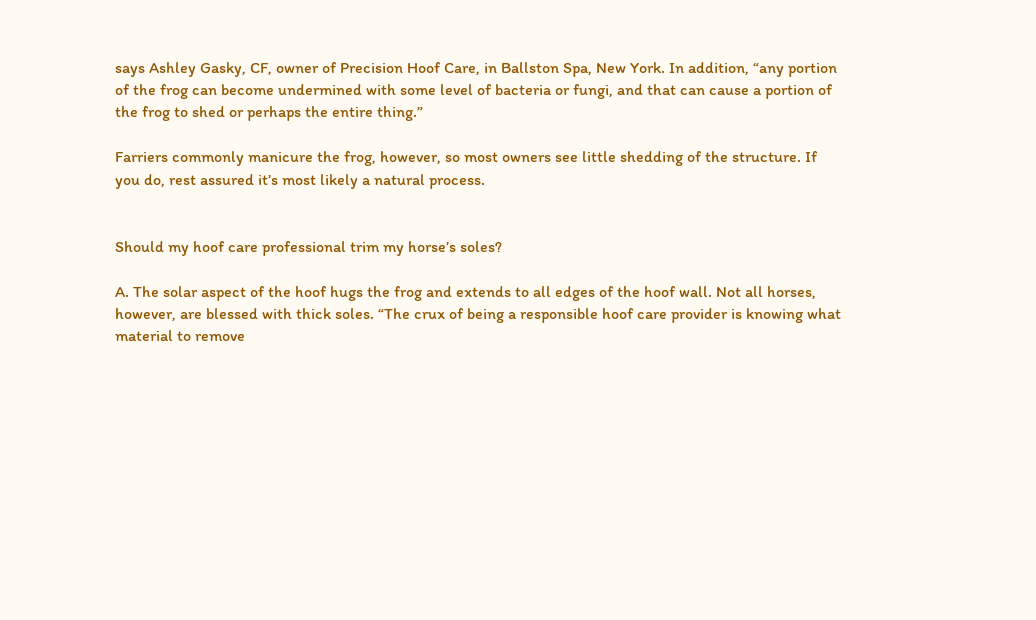says Ashley Gasky, CF, owner of Precision Hoof Care, in Ballston Spa, New York. In addition, “any portion of the frog can become undermined with some level of bacteria or fungi, and that can cause a portion of the frog to shed or perhaps the entire thing.”

Farriers commonly manicure the frog, however, so most owners see little shedding of the structure. If you do, rest assured it’s most likely a natural process.


Should my hoof care professional trim my horse’s soles?

A. The solar aspect of the hoof hugs the frog and extends to all edges of the hoof wall. Not all horses, however, are blessed with thick soles. “The crux of being a responsible hoof care provider is knowing what material to remove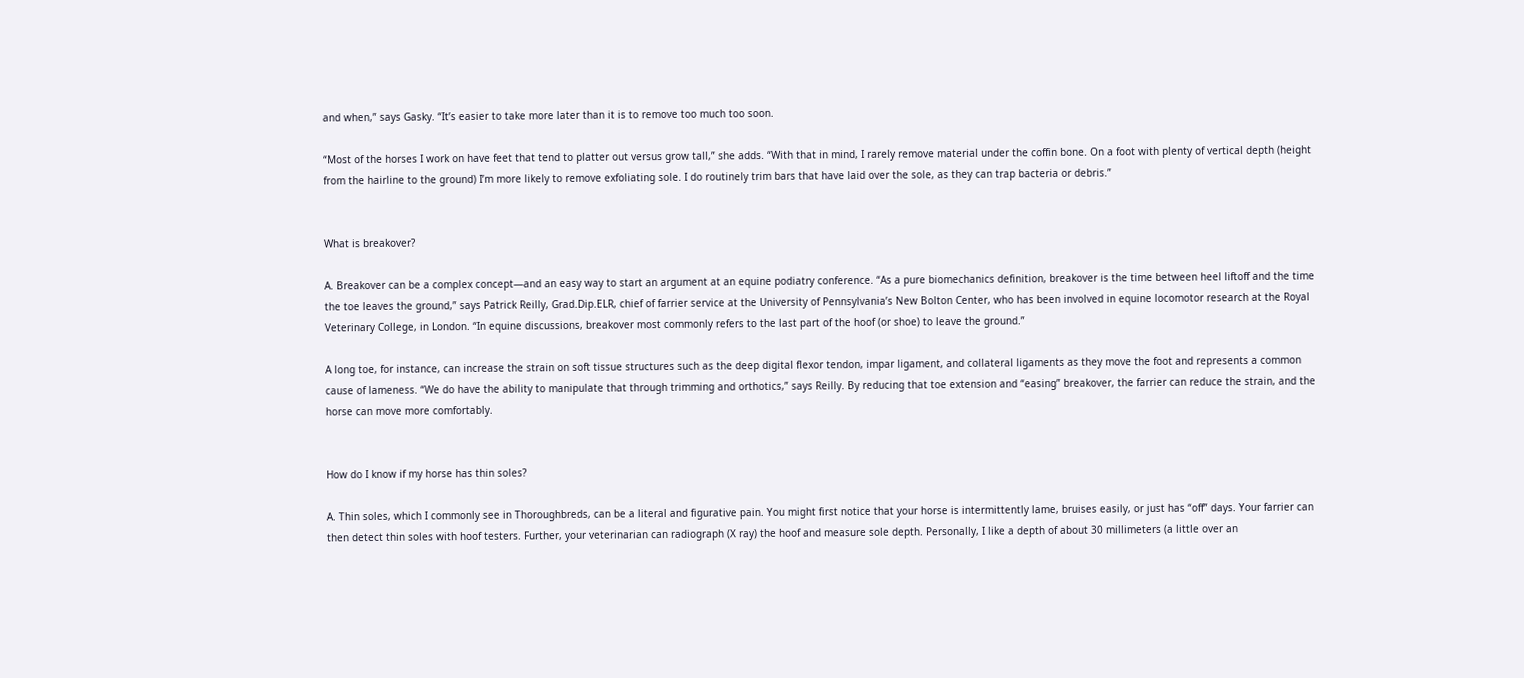and when,” says Gasky. “It’s easier to take more later than it is to remove too much too soon.

“Most of the horses I work on have feet that tend to platter out versus grow tall,” she adds. “With that in mind, I rarely remove material under the coffin bone. On a foot with plenty of vertical depth (height from the hairline to the ground) I’m more likely to remove exfoliating sole. I do routinely trim bars that have laid over the sole, as they can trap bacteria or debris.”


What is breakover?

A. Breakover can be a complex concept—and an easy way to start an argument at an equine podiatry conference. “As a pure biomechanics definition, breakover is the time between heel liftoff and the time the toe leaves the ground,” says Patrick Reilly, Grad.Dip.ELR, chief of farrier service at the University of Pennsylvania’s New Bolton Center, who has been involved in equine locomotor research at the Royal Veterinary College, in London. “In equine discussions, breakover most commonly refers to the last part of the hoof (or shoe) to leave the ground.”

A long toe, for instance, can increase the strain on soft tissue structures such as the deep digital flexor tendon, impar ligament, and collateral ligaments as they move the foot and represents a common cause of lameness. “We do have the ability to manipulate that through trimming and orthotics,” says Reilly. By reducing that toe extension and “easing” breakover, the farrier can reduce the strain, and the horse can move more comfortably.


How do I know if my horse has thin soles?

A. Thin soles, which I commonly see in Thoroughbreds, can be a literal and figurative pain. You might first notice that your horse is intermittently lame, bruises easily, or just has “off” days. Your farrier can then detect thin soles with hoof testers. Further, your veterinarian can radiograph (X ray) the hoof and measure sole depth. Personally, I like a depth of about 30 millimeters (a little over an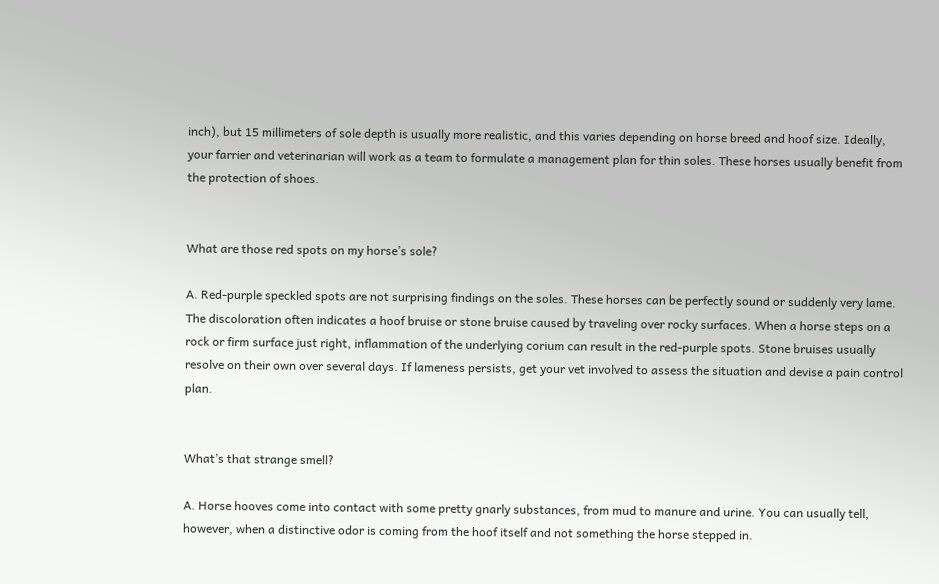inch), but 15 millimeters of sole depth is usually more realistic, and this varies depending on horse breed and hoof size. Ideally, your farrier and veterinarian will work as a team to formulate a management plan for thin soles. These horses usually benefit from the protection of shoes.


What are those red spots on my horse’s sole?

A. Red-purple speckled spots are not surprising findings on the soles. These horses can be perfectly sound or suddenly very lame. The discoloration often indicates a hoof bruise or stone bruise caused by traveling over rocky surfaces. When a horse steps on a rock or firm surface just right, inflammation of the underlying corium can result in the red-purple spots. Stone bruises usually resolve on their own over several days. If lameness persists, get your vet involved to assess the situation and devise a pain control plan.


What’s that strange smell?

A. Horse hooves come into contact with some pretty gnarly substances, from mud to manure and urine. You can usually tell, however, when a distinctive odor is coming from the hoof itself and not something the horse stepped in.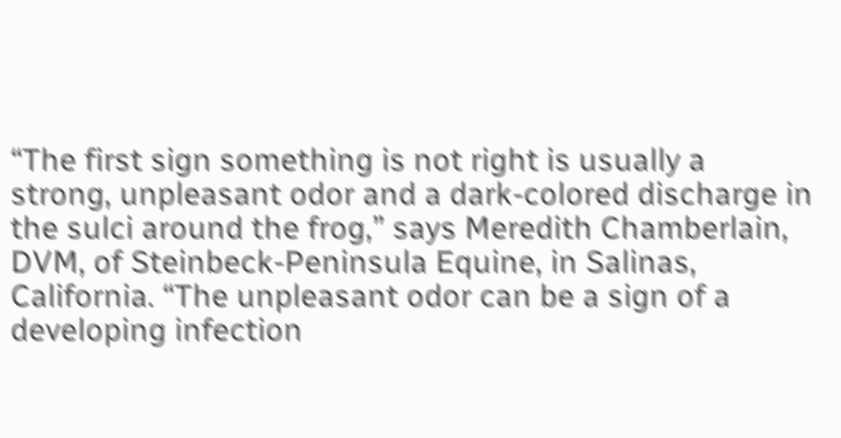“The first sign something is not right is usually a strong, unpleasant odor and a dark-colored discharge in the sulci around the frog,” says Meredith Chamberlain, DVM, of Steinbeck-Peninsula Equine, in Salinas, California. “The unpleasant odor can be a sign of a developing infection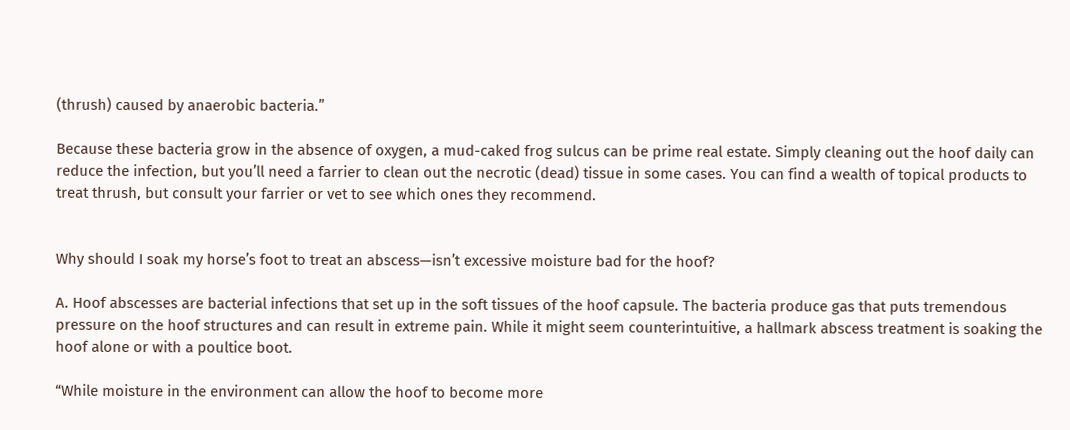(thrush) caused by anaerobic bacteria.”

Because these bacteria grow in the absence of oxygen, a mud-caked frog sulcus can be prime real estate. Simply cleaning out the hoof daily can reduce the infection, but you’ll need a farrier to clean out the necrotic (dead) tissue in some cases. You can find a wealth of topical products to treat thrush, but consult your farrier or vet to see which ones they recommend.


Why should I soak my horse’s foot to treat an abscess—isn’t excessive moisture bad for the hoof?

A. Hoof abscesses are bacterial infections that set up in the soft tissues of the hoof capsule. The bacteria produce gas that puts tremendous pressure on the hoof structures and can result in extreme pain. While it might seem counterintuitive, a hallmark abscess treatment is soaking the hoof alone or with a poultice boot.

“While moisture in the environment can allow the hoof to become more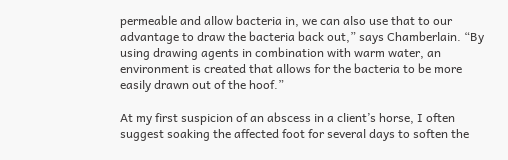permeable and allow bacteria in, we can also use that to our advantage to draw the bacteria back out,” says Chamberlain. “By using drawing agents in combination with warm water, an environment is created that allows for the bacteria to be more easily drawn out of the hoof.”

At my first suspicion of an abscess in a client’s horse, I often suggest soaking the affected foot for several days to soften the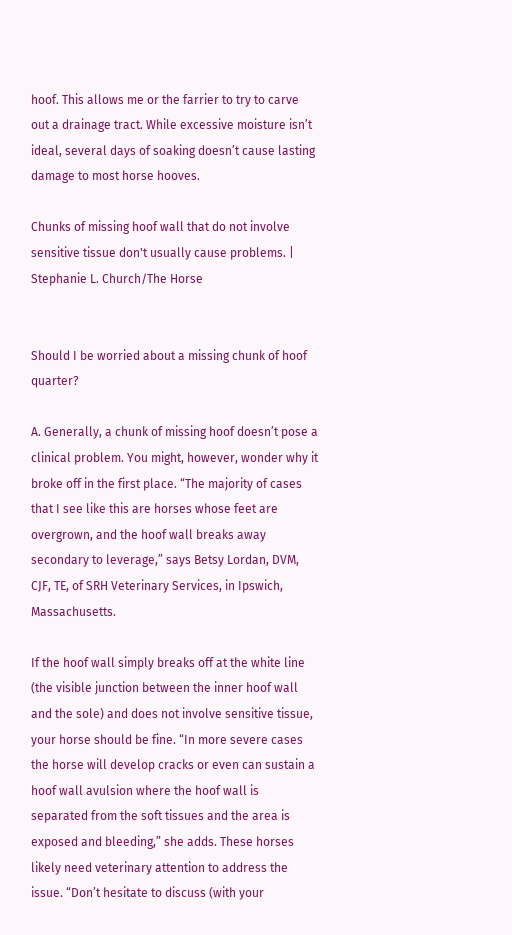hoof. This allows me or the farrier to try to carve out a drainage tract. While excessive moisture isn’t ideal, several days of soaking doesn’t cause lasting damage to most horse hooves.

Chunks of missing hoof wall that do not involve sensitive tissue don't usually cause problems. | Stephanie L. Church/The Horse


Should I be worried about a missing chunk of hoof quarter?

A. Generally, a chunk of missing hoof doesn’t pose a clinical problem. You might, however, wonder why it broke off in the first place. “The majority of cases that I see like this are horses whose feet are overgrown, and the hoof wall breaks away secondary to leverage,” says Betsy Lordan, DVM, CJF, TE, of SRH Veterinary Services, in Ipswich, Massachusetts.

If the hoof wall simply breaks off at the white line (the visible junction between the inner hoof wall and the sole) and does not involve sensitive tissue, your horse should be fine. “In more severe cases the horse will develop cracks or even can sustain a hoof wall avulsion where the hoof wall is separated from the soft tissues and the area is exposed and bleeding,” she adds. These horses likely need veterinary attention to address the issue. “Don’t hesitate to discuss (with your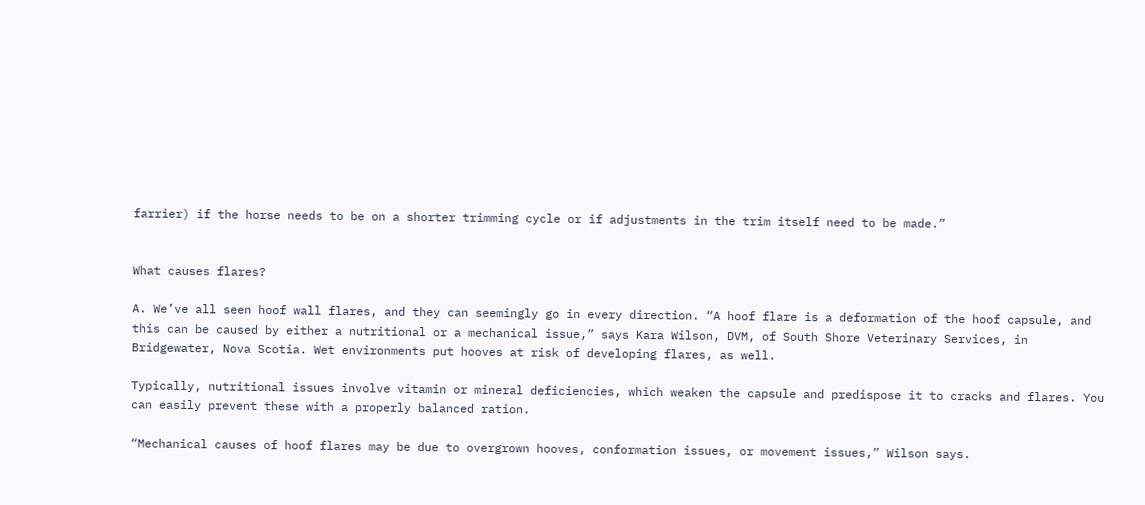farrier) if the horse needs to be on a shorter trimming cycle or if adjustments in the trim itself need to be made.”


What causes flares?

A. We’ve all seen hoof wall flares, and they can seemingly go in every direction. “A hoof flare is a deformation of the hoof capsule, and this can be caused by either a nutritional or a mechanical issue,” says Kara Wilson, DVM, of South Shore Veterinary Services, in Bridgewater, Nova Scotia. Wet environments put hooves at risk of developing flares, as well.

Typically, nutritional issues involve vitamin or mineral deficiencies, which weaken the capsule and predispose it to cracks and flares. You can easily prevent these with a properly balanced ration.

“Mechanical causes of hoof flares may be due to overgrown hooves, conformation issues, or movement issues,” Wilson says.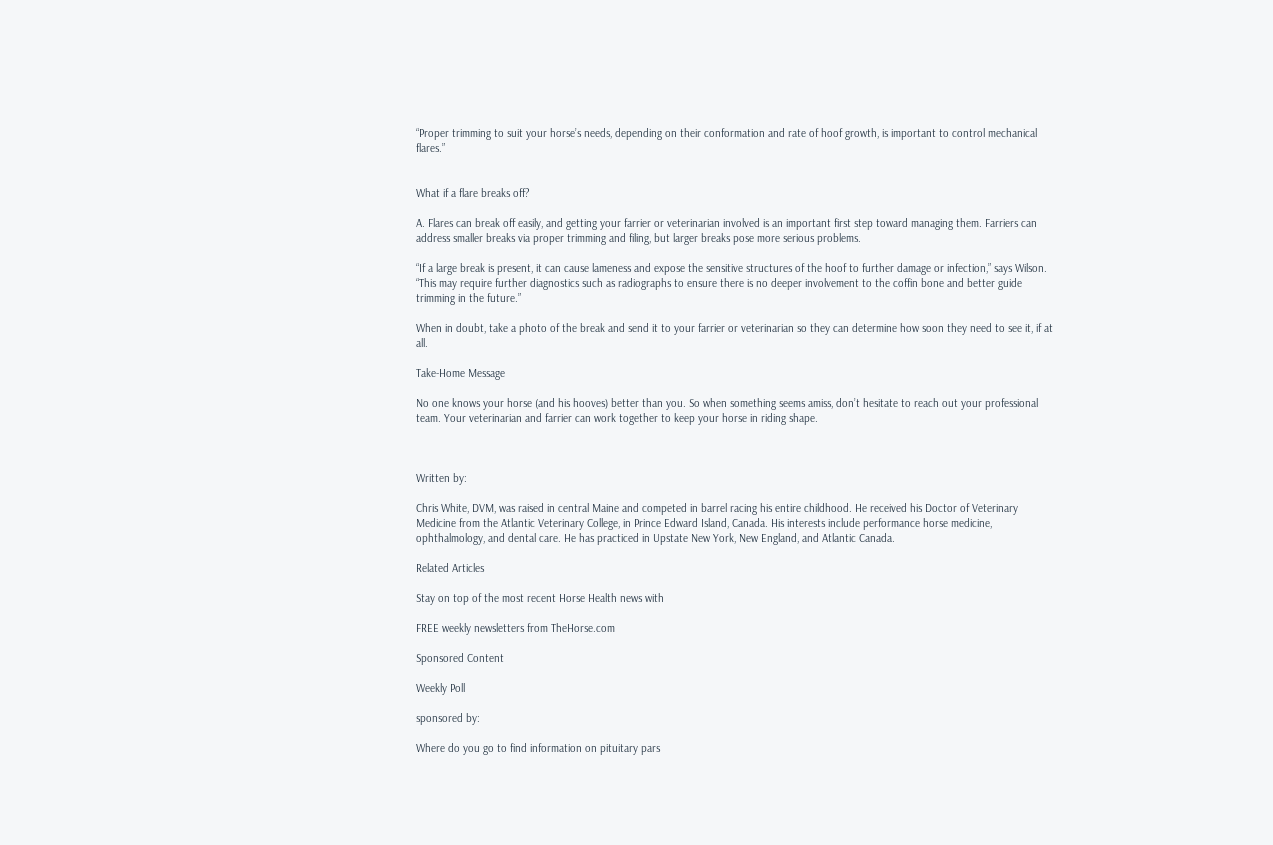“Proper trimming to suit your horse’s needs, depending on their conformation and rate of hoof growth, is important to control mechanical flares.”


What if a flare breaks off?

A. Flares can break off easily, and getting your farrier or veterinarian involved is an important first step toward managing them. Farriers can address smaller breaks via proper trimming and filing, but larger breaks pose more serious problems.

“If a large break is present, it can cause lameness and expose the sensitive structures of the hoof to further damage or infection,” says Wilson. “This may require further diagnostics such as radiographs to ensure there is no deeper involvement to the coffin bone and better guide trimming in the future.”

When in doubt, take a photo of the break and send it to your farrier or veterinarian so they can determine how soon they need to see it, if at all.

Take-Home Message

No one knows your horse (and his hooves) better than you. So when something seems amiss, don’t hesitate to reach out your professional team. Your veterinarian and farrier can work together to keep your horse in riding shape.



Written by:

Chris White, DVM, was raised in central Maine and competed in barrel racing his entire childhood. He received his Doctor of Veterinary Medicine from the Atlantic Veterinary College, in Prince Edward Island, Canada. His interests include performance horse medicine, ophthalmology, and dental care. He has practiced in Upstate New York, New England, and Atlantic Canada.

Related Articles

Stay on top of the most recent Horse Health news with

FREE weekly newsletters from TheHorse.com

Sponsored Content

Weekly Poll

sponsored by:

Where do you go to find information on pituitary pars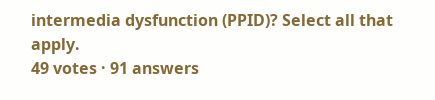intermedia dysfunction (PPID)? Select all that apply.
49 votes · 91 answers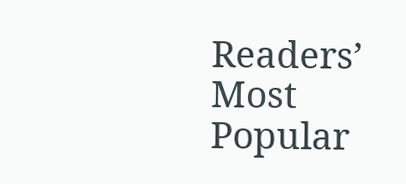Readers’ Most Popular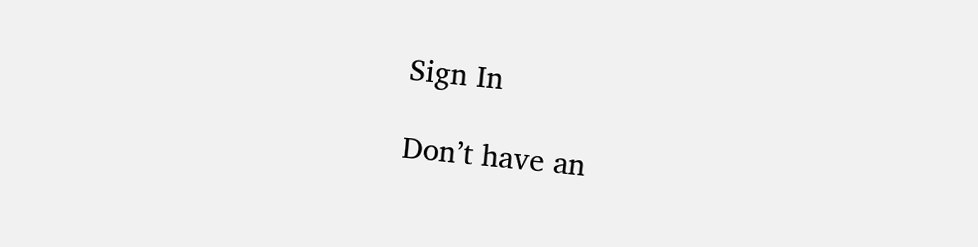Sign In

Don’t have an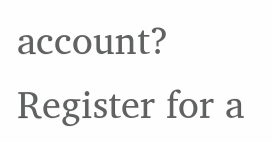account? Register for a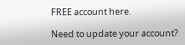FREE account here.

Need to update your account?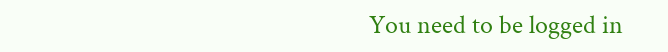You need to be logged in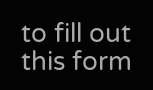to fill out this form